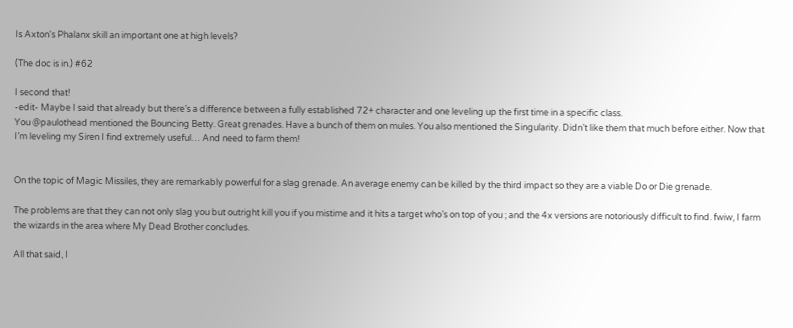Is Axton's Phalanx skill an important one at high levels?

(The doc is in.) #62

I second that!
-edit- Maybe I said that already but there’s a difference between a fully established 72+ character and one leveling up the first time in a specific class.
You @paulothead mentioned the Bouncing Betty. Great grenades. Have a bunch of them on mules. You also mentioned the Singularity. Didn’t like them that much before either. Now that I’m leveling my Siren I find extremely useful… And need to farm them!


On the topic of Magic Missiles, they are remarkably powerful for a slag grenade. An average enemy can be killed by the third impact so they are a viable Do or Die grenade.

The problems are that they can not only slag you but outright kill you if you mistime and it hits a target who’s on top of you ; and the 4x versions are notoriously difficult to find. fwiw, I farm the wizards in the area where My Dead Brother concludes.

All that said, I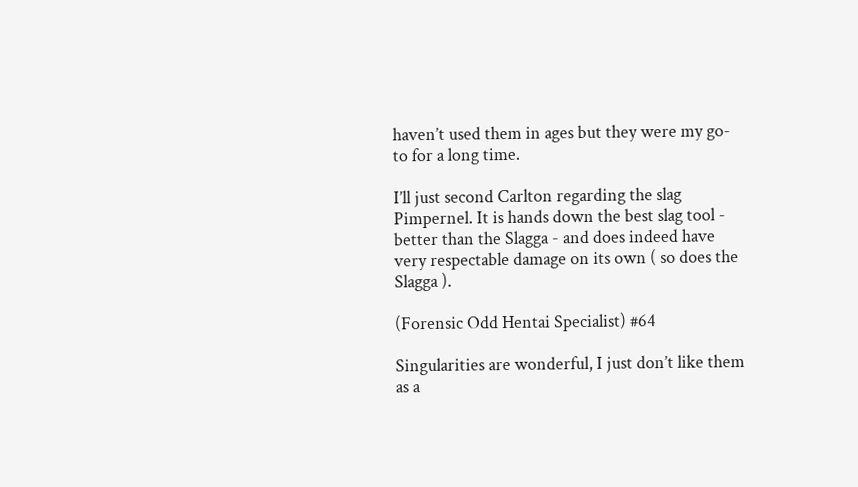haven’t used them in ages but they were my go-to for a long time.

I’ll just second Carlton regarding the slag Pimpernel. It is hands down the best slag tool - better than the Slagga - and does indeed have very respectable damage on its own ( so does the Slagga ).

(Forensic Odd Hentai Specialist) #64

Singularities are wonderful, I just don’t like them as a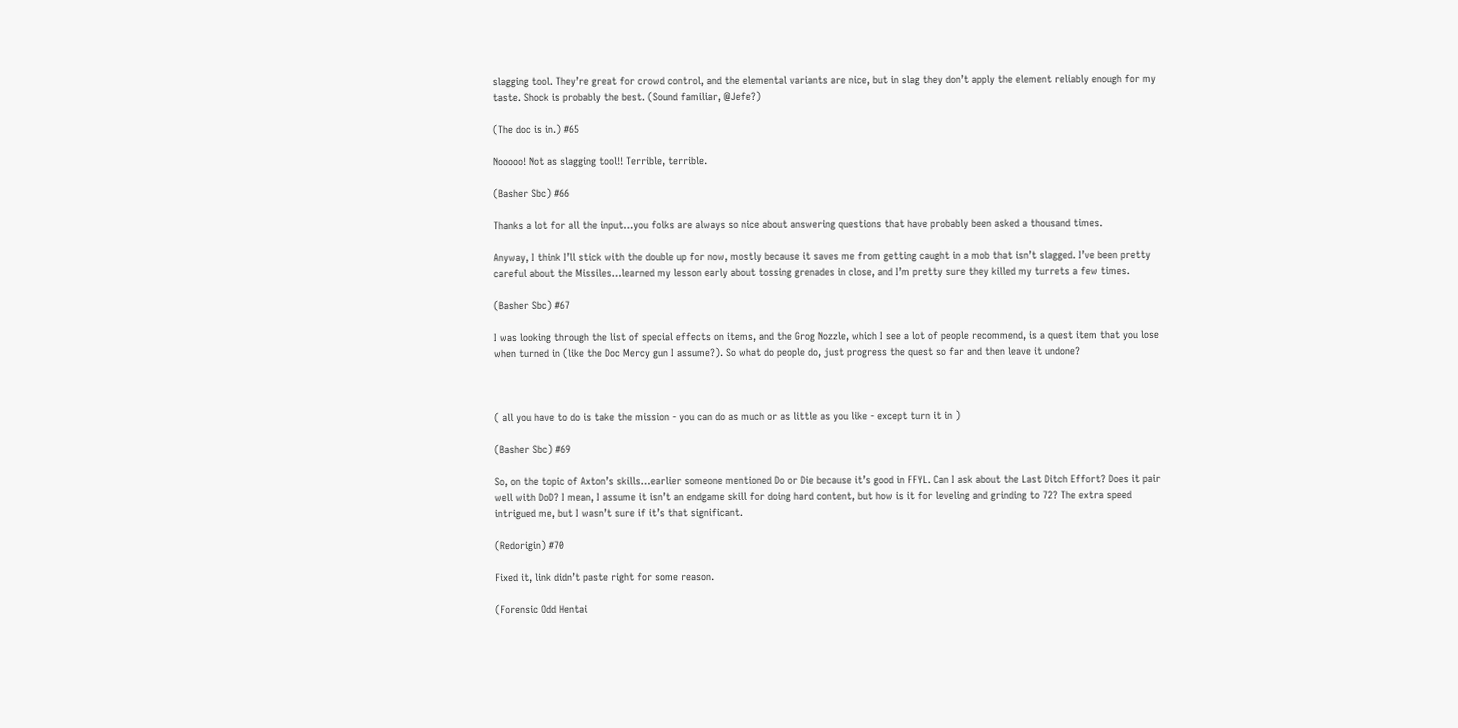slagging tool. They’re great for crowd control, and the elemental variants are nice, but in slag they don’t apply the element reliably enough for my taste. Shock is probably the best. (Sound familiar, @Jefe?)

(The doc is in.) #65

Nooooo! Not as slagging tool!! Terrible, terrible.

(Basher Sbc) #66

Thanks a lot for all the input…you folks are always so nice about answering questions that have probably been asked a thousand times.

Anyway, I think I’ll stick with the double up for now, mostly because it saves me from getting caught in a mob that isn’t slagged. I’ve been pretty careful about the Missiles…learned my lesson early about tossing grenades in close, and I’m pretty sure they killed my turrets a few times.

(Basher Sbc) #67

I was looking through the list of special effects on items, and the Grog Nozzle, which I see a lot of people recommend, is a quest item that you lose when turned in (like the Doc Mercy gun I assume?). So what do people do, just progress the quest so far and then leave it undone?



( all you have to do is take the mission - you can do as much or as little as you like - except turn it in )

(Basher Sbc) #69

So, on the topic of Axton’s skills…earlier someone mentioned Do or Die because it’s good in FFYL. Can I ask about the Last Ditch Effort? Does it pair well with DoD? I mean, I assume it isn’t an endgame skill for doing hard content, but how is it for leveling and grinding to 72? The extra speed intrigued me, but I wasn’t sure if it’s that significant.

(Redorigin) #70

Fixed it, link didn’t paste right for some reason.

(Forensic Odd Hentai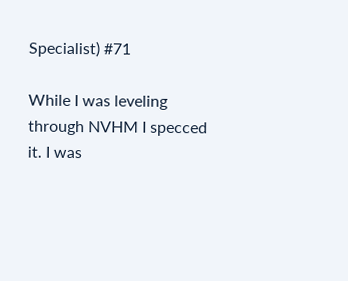Specialist) #71

While I was leveling through NVHM I specced it. I was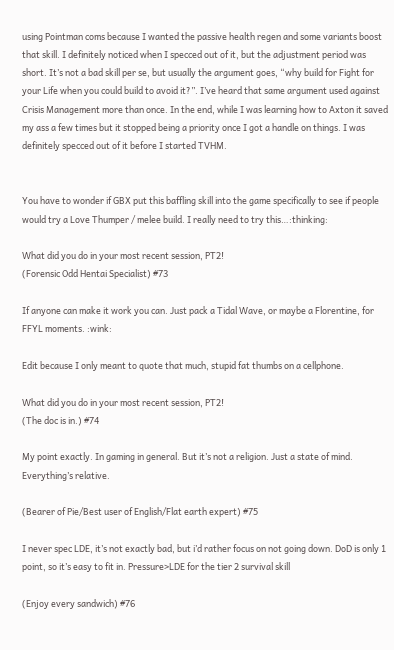using Pointman coms because I wanted the passive health regen and some variants boost that skill. I definitely noticed when I specced out of it, but the adjustment period was short. It’s not a bad skill per se, but usually the argument goes, “why build for Fight for your Life when you could build to avoid it?”. I’ve heard that same argument used against Crisis Management more than once. In the end, while I was learning how to Axton it saved my ass a few times but it stopped being a priority once I got a handle on things. I was definitely specced out of it before I started TVHM.


You have to wonder if GBX put this baffling skill into the game specifically to see if people would try a Love Thumper / melee build. I really need to try this…:thinking:

What did you do in your most recent session, PT2!
(Forensic Odd Hentai Specialist) #73

If anyone can make it work you can. Just pack a Tidal Wave, or maybe a Florentine, for FFYL moments. :wink:

Edit because I only meant to quote that much, stupid fat thumbs on a cellphone.

What did you do in your most recent session, PT2!
(The doc is in.) #74

My point exactly. In gaming in general. But it’s not a religion. Just a state of mind.
Everything’s relative.

(Bearer of Pie/Best user of English/Flat earth expert) #75

I never spec LDE, it’s not exactly bad, but i’d rather focus on not going down. DoD is only 1 point, so it’s easy to fit in. Pressure>LDE for the tier 2 survival skill

(Enjoy every sandwich) #76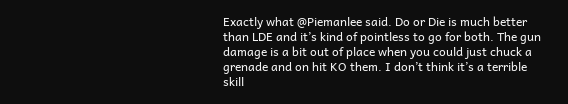Exactly what @Piemanlee said. Do or Die is much better than LDE and it’s kind of pointless to go for both. The gun damage is a bit out of place when you could just chuck a grenade and on hit KO them. I don’t think it’s a terrible skill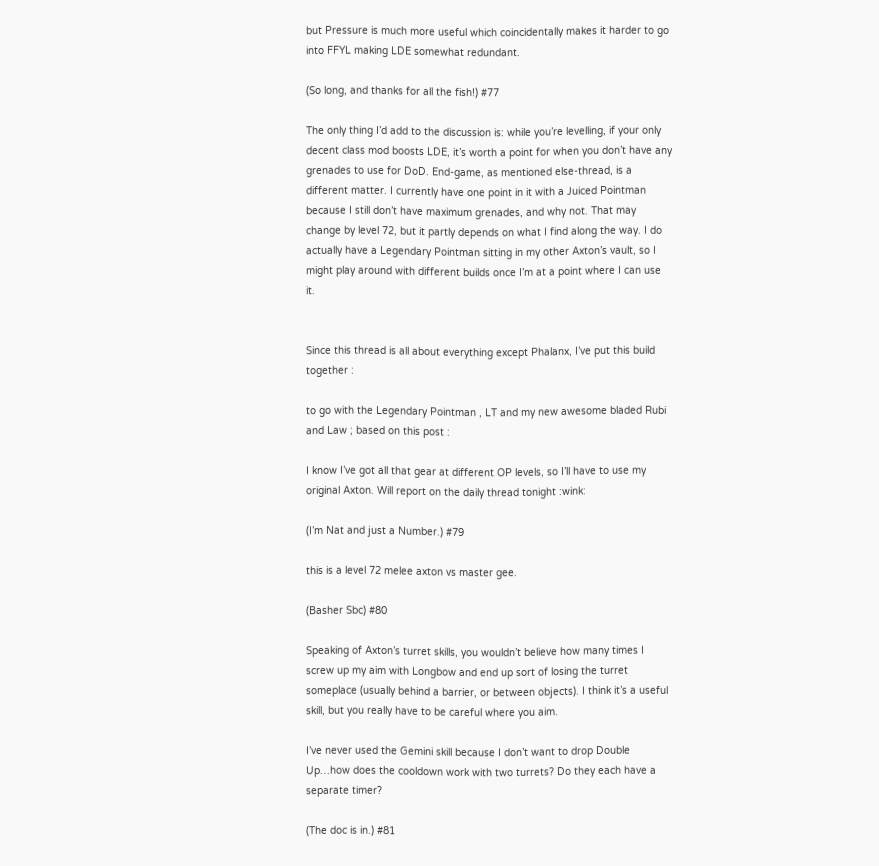but Pressure is much more useful which coincidentally makes it harder to go into FFYL making LDE somewhat redundant.

(So long, and thanks for all the fish!) #77

The only thing I’d add to the discussion is: while you’re levelling, if your only decent class mod boosts LDE, it’s worth a point for when you don’t have any grenades to use for DoD. End-game, as mentioned else-thread, is a different matter. I currently have one point in it with a Juiced Pointman because I still don’t have maximum grenades, and why not. That may change by level 72, but it partly depends on what I find along the way. I do actually have a Legendary Pointman sitting in my other Axton’s vault, so I might play around with different builds once I’m at a point where I can use it.


Since this thread is all about everything except Phalanx, I’ve put this build together :

to go with the Legendary Pointman , LT and my new awesome bladed Rubi and Law ; based on this post :

I know I’ve got all that gear at different OP levels, so I’ll have to use my original Axton. Will report on the daily thread tonight :wink:

(I’m Nat and just a Number.) #79

this is a level 72 melee axton vs master gee.

(Basher Sbc) #80

Speaking of Axton’s turret skills, you wouldn’t believe how many times I screw up my aim with Longbow and end up sort of losing the turret someplace (usually behind a barrier, or between objects). I think it’s a useful skill, but you really have to be careful where you aim.

I’ve never used the Gemini skill because I don’t want to drop Double Up…how does the cooldown work with two turrets? Do they each have a separate timer?

(The doc is in.) #81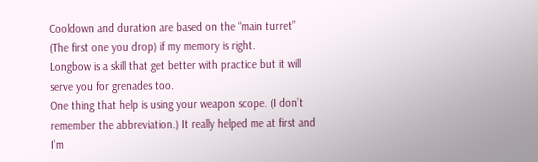Cooldown and duration are based on the “main turret” (The first one you drop) if my memory is right.
Longbow is a skill that get better with practice but it will serve you for grenades too.
One thing that help is using your weapon scope. (I don’t remember the abbreviation.) It really helped me at first and I’m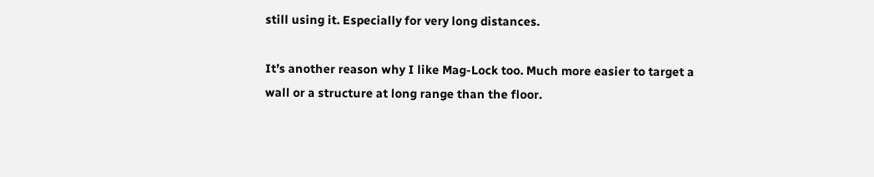still using it. Especially for very long distances.

It’s another reason why I like Mag-Lock too. Much more easier to target a wall or a structure at long range than the floor.